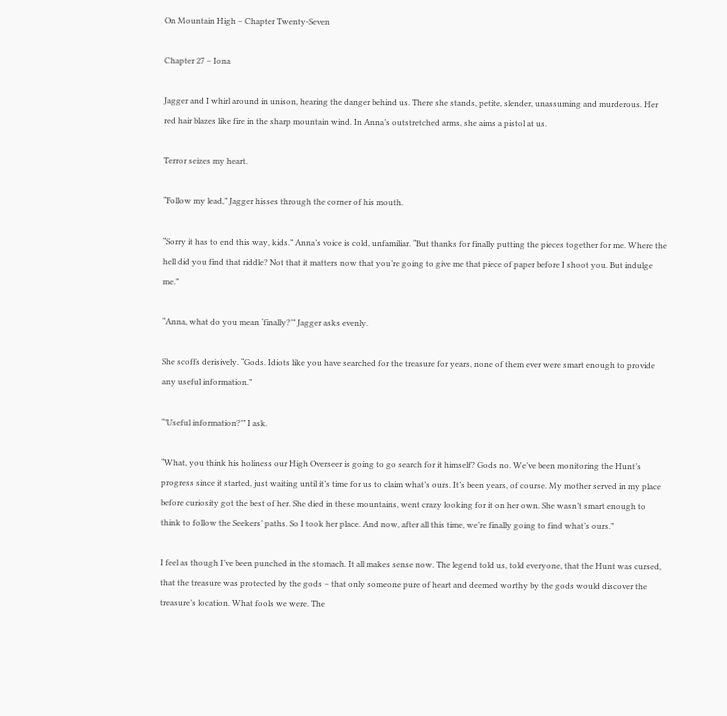On Mountain High – Chapter Twenty-Seven

Chapter 27 – Iona

Jagger and I whirl around in unison, hearing the danger behind us. There she stands, petite, slender, unassuming and murderous. Her red hair blazes like fire in the sharp mountain wind. In Anna’s outstretched arms, she aims a pistol at us.

Terror seizes my heart.

“Follow my lead,” Jagger hisses through the corner of his mouth.

“Sorry it has to end this way, kids.” Anna’s voice is cold, unfamiliar. “But thanks for finally putting the pieces together for me. Where the hell did you find that riddle? Not that it matters now that you’re going to give me that piece of paper before I shoot you. But indulge me.”

“Anna, what do you mean ‘finally?’” Jagger asks evenly.

She scoffs derisively. “Gods. Idiots like you have searched for the treasure for years, none of them ever were smart enough to provide any useful information.”

“’Useful information?’” I ask.

“What, you think his holiness our High Overseer is going to go search for it himself? Gods no. We’ve been monitoring the Hunt’s progress since it started, just waiting until it’s time for us to claim what’s ours. It’s been years, of course. My mother served in my place before curiosity got the best of her. She died in these mountains, went crazy looking for it on her own. She wasn’t smart enough to think to follow the Seekers’ paths. So I took her place. And now, after all this time, we’re finally going to find what’s ours.”

I feel as though I’ve been punched in the stomach. It all makes sense now. The legend told us, told everyone, that the Hunt was cursed, that the treasure was protected by the gods – that only someone pure of heart and deemed worthy by the gods would discover the treasure’s location. What fools we were. The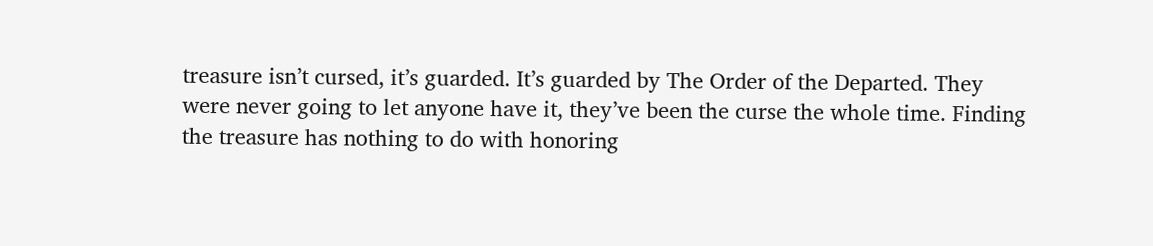treasure isn’t cursed, it’s guarded. It’s guarded by The Order of the Departed. They were never going to let anyone have it, they’ve been the curse the whole time. Finding the treasure has nothing to do with honoring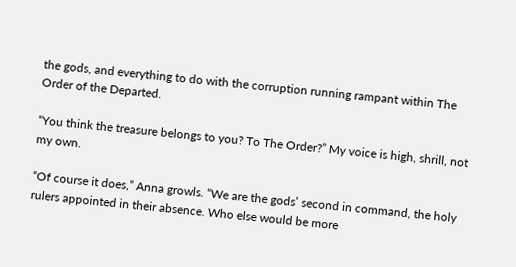the gods, and everything to do with the corruption running rampant within The Order of the Departed.

“You think the treasure belongs to you? To The Order?” My voice is high, shrill, not my own.

“Of course it does,” Anna growls. “We are the gods’ second in command, the holy rulers appointed in their absence. Who else would be more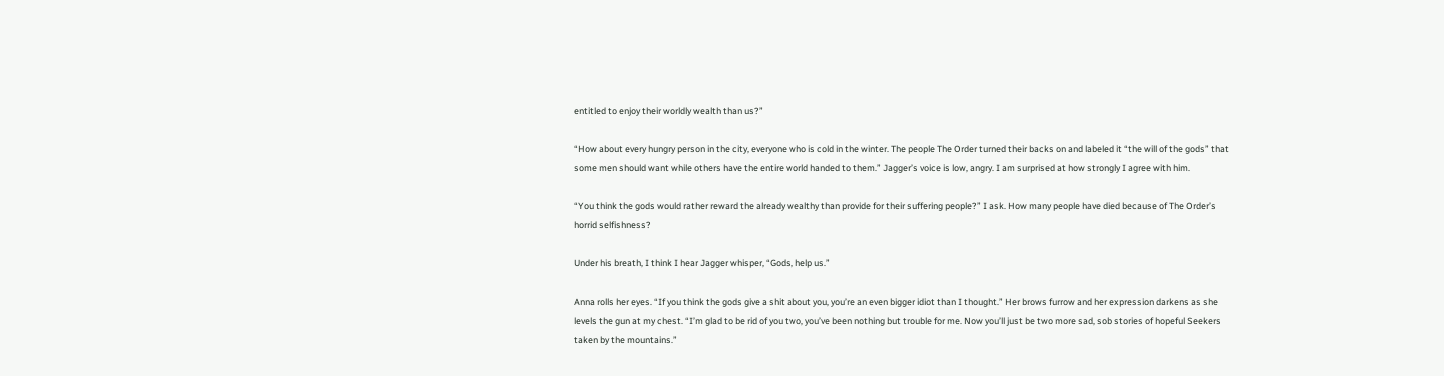entitled to enjoy their worldly wealth than us?”

“How about every hungry person in the city, everyone who is cold in the winter. The people The Order turned their backs on and labeled it “the will of the gods” that some men should want while others have the entire world handed to them.” Jagger’s voice is low, angry. I am surprised at how strongly I agree with him.

“You think the gods would rather reward the already wealthy than provide for their suffering people?” I ask. How many people have died because of The Order’s horrid selfishness?

Under his breath, I think I hear Jagger whisper, “Gods, help us.”

Anna rolls her eyes. “If you think the gods give a shit about you, you’re an even bigger idiot than I thought.” Her brows furrow and her expression darkens as she levels the gun at my chest. “I’m glad to be rid of you two, you’ve been nothing but trouble for me. Now you’ll just be two more sad, sob stories of hopeful Seekers taken by the mountains.”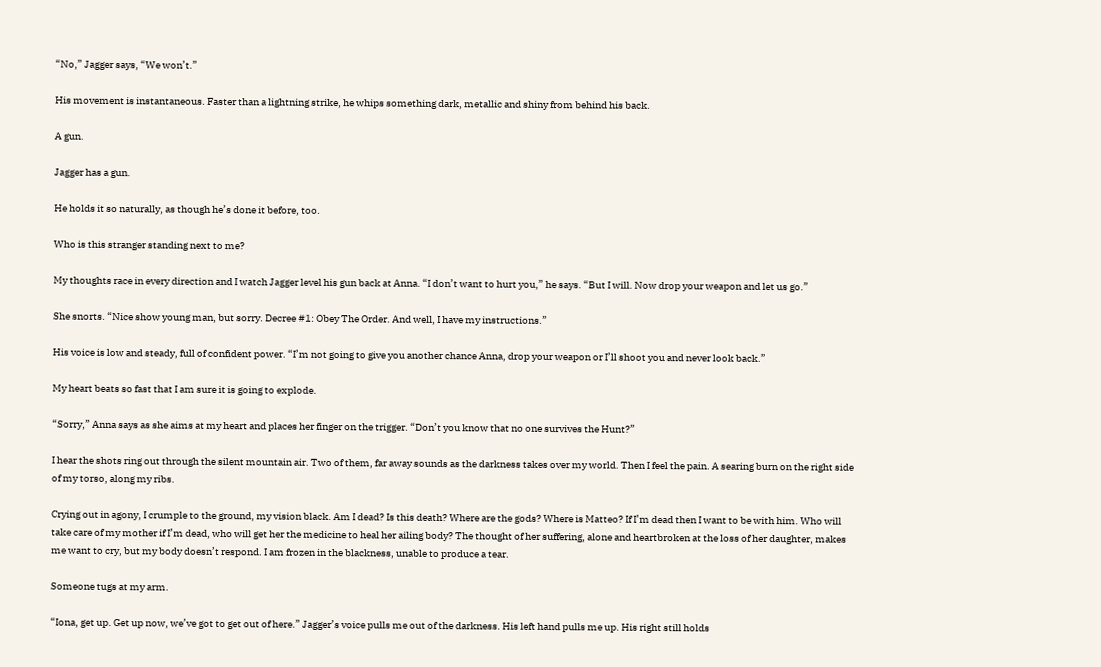“No,” Jagger says, “We won’t.”

His movement is instantaneous. Faster than a lightning strike, he whips something dark, metallic and shiny from behind his back.

A gun.

Jagger has a gun.

He holds it so naturally, as though he’s done it before, too.

Who is this stranger standing next to me?

My thoughts race in every direction and I watch Jagger level his gun back at Anna. “I don’t want to hurt you,” he says. “But I will. Now drop your weapon and let us go.”

She snorts. “Nice show young man, but sorry. Decree #1: Obey The Order. And well, I have my instructions.”

His voice is low and steady, full of confident power. “I’m not going to give you another chance Anna, drop your weapon or I’ll shoot you and never look back.”

My heart beats so fast that I am sure it is going to explode.

“Sorry,” Anna says as she aims at my heart and places her finger on the trigger. “Don’t you know that no one survives the Hunt?”

I hear the shots ring out through the silent mountain air. Two of them, far away sounds as the darkness takes over my world. Then I feel the pain. A searing burn on the right side of my torso, along my ribs.

Crying out in agony, I crumple to the ground, my vision black. Am I dead? Is this death? Where are the gods? Where is Matteo? If I’m dead then I want to be with him. Who will take care of my mother if I’m dead, who will get her the medicine to heal her ailing body? The thought of her suffering, alone and heartbroken at the loss of her daughter, makes me want to cry, but my body doesn’t respond. I am frozen in the blackness, unable to produce a tear.

Someone tugs at my arm.

“Iona, get up. Get up now, we’ve got to get out of here.” Jagger’s voice pulls me out of the darkness. His left hand pulls me up. His right still holds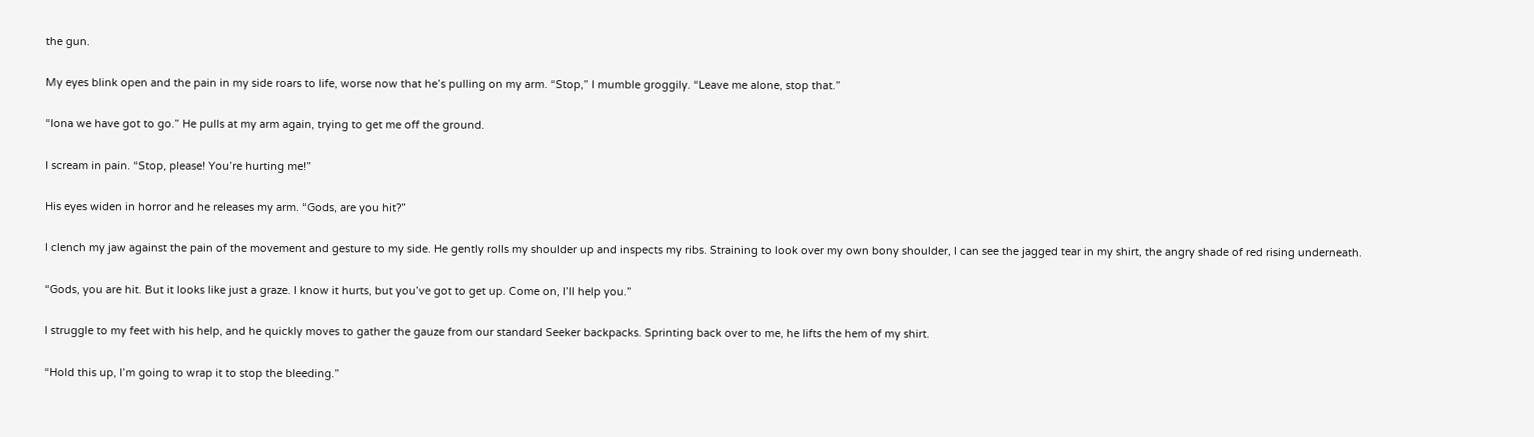the gun.

My eyes blink open and the pain in my side roars to life, worse now that he’s pulling on my arm. “Stop,” I mumble groggily. “Leave me alone, stop that.”

“Iona we have got to go.” He pulls at my arm again, trying to get me off the ground.

I scream in pain. “Stop, please! You’re hurting me!”

His eyes widen in horror and he releases my arm. “Gods, are you hit?”

I clench my jaw against the pain of the movement and gesture to my side. He gently rolls my shoulder up and inspects my ribs. Straining to look over my own bony shoulder, I can see the jagged tear in my shirt, the angry shade of red rising underneath.

“Gods, you are hit. But it looks like just a graze. I know it hurts, but you’ve got to get up. Come on, I’ll help you.”

I struggle to my feet with his help, and he quickly moves to gather the gauze from our standard Seeker backpacks. Sprinting back over to me, he lifts the hem of my shirt.

“Hold this up, I’m going to wrap it to stop the bleeding.”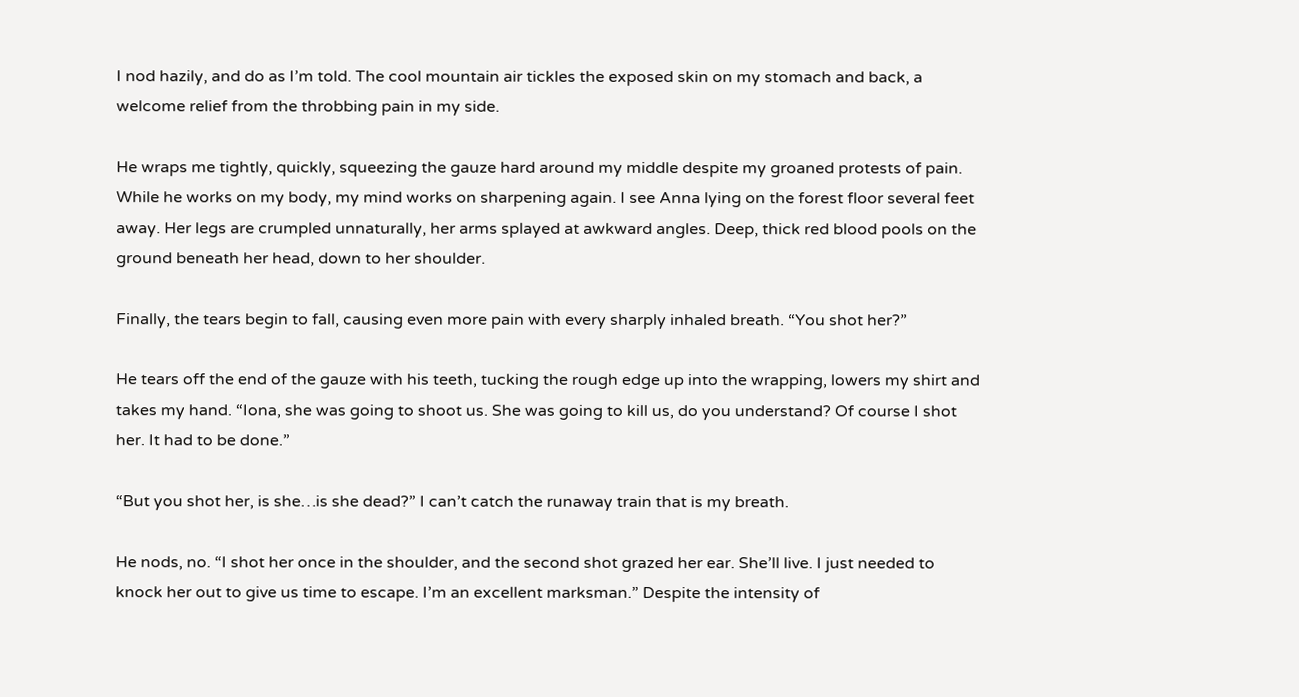I nod hazily, and do as I’m told. The cool mountain air tickles the exposed skin on my stomach and back, a welcome relief from the throbbing pain in my side.

He wraps me tightly, quickly, squeezing the gauze hard around my middle despite my groaned protests of pain. While he works on my body, my mind works on sharpening again. I see Anna lying on the forest floor several feet away. Her legs are crumpled unnaturally, her arms splayed at awkward angles. Deep, thick red blood pools on the ground beneath her head, down to her shoulder.

Finally, the tears begin to fall, causing even more pain with every sharply inhaled breath. “You shot her?”

He tears off the end of the gauze with his teeth, tucking the rough edge up into the wrapping, lowers my shirt and takes my hand. “Iona, she was going to shoot us. She was going to kill us, do you understand? Of course I shot her. It had to be done.”

“But you shot her, is she…is she dead?” I can’t catch the runaway train that is my breath.

He nods, no. “I shot her once in the shoulder, and the second shot grazed her ear. She’ll live. I just needed to knock her out to give us time to escape. I’m an excellent marksman.” Despite the intensity of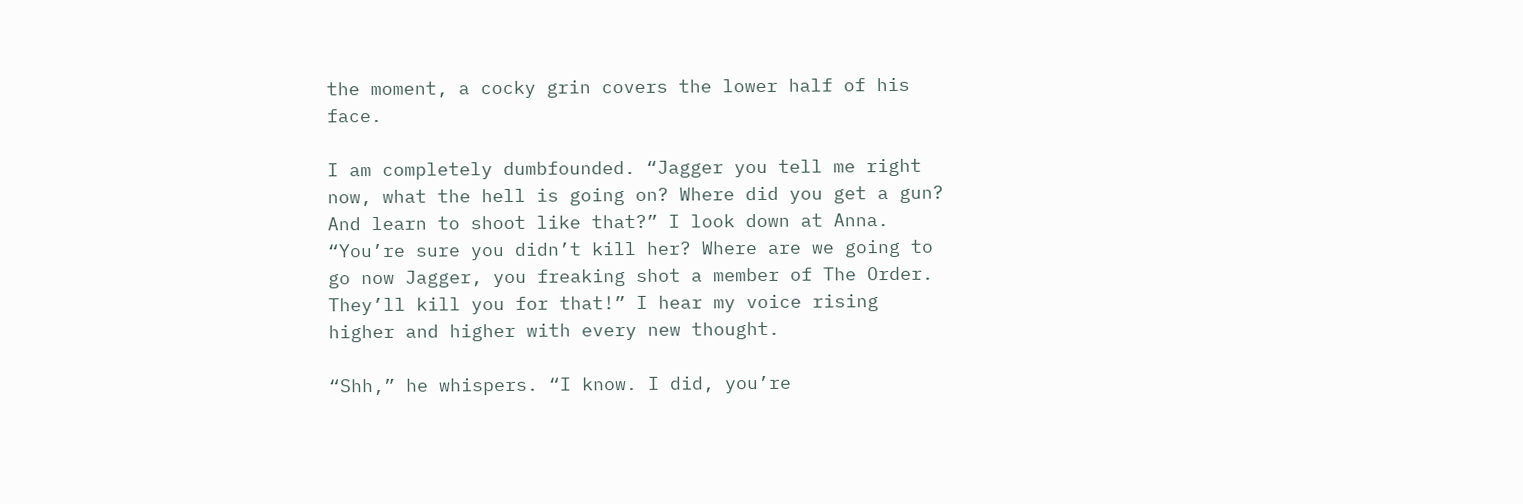the moment, a cocky grin covers the lower half of his face.

I am completely dumbfounded. “Jagger you tell me right now, what the hell is going on? Where did you get a gun? And learn to shoot like that?” I look down at Anna. “You’re sure you didn’t kill her? Where are we going to go now Jagger, you freaking shot a member of The Order. They’ll kill you for that!” I hear my voice rising higher and higher with every new thought.

“Shh,” he whispers. “I know. I did, you’re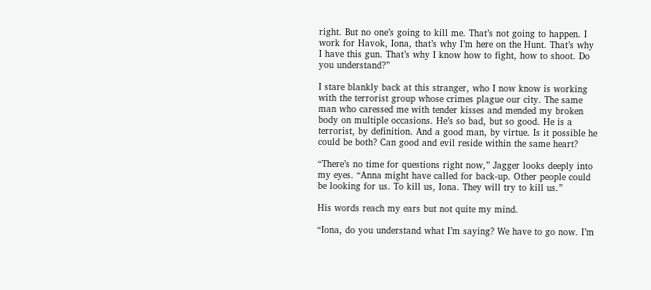right. But no one’s going to kill me. That’s not going to happen. I work for Havok, Iona, that’s why I’m here on the Hunt. That’s why I have this gun. That’s why I know how to fight, how to shoot. Do you understand?”

I stare blankly back at this stranger, who I now know is working with the terrorist group whose crimes plague our city. The same man who caressed me with tender kisses and mended my broken body on multiple occasions. He’s so bad, but so good. He is a terrorist, by definition. And a good man, by virtue. Is it possible he could be both? Can good and evil reside within the same heart?

“There’s no time for questions right now,” Jagger looks deeply into my eyes. “Anna might have called for back-up. Other people could be looking for us. To kill us, Iona. They will try to kill us.”

His words reach my ears but not quite my mind.

“Iona, do you understand what I’m saying? We have to go now. I’m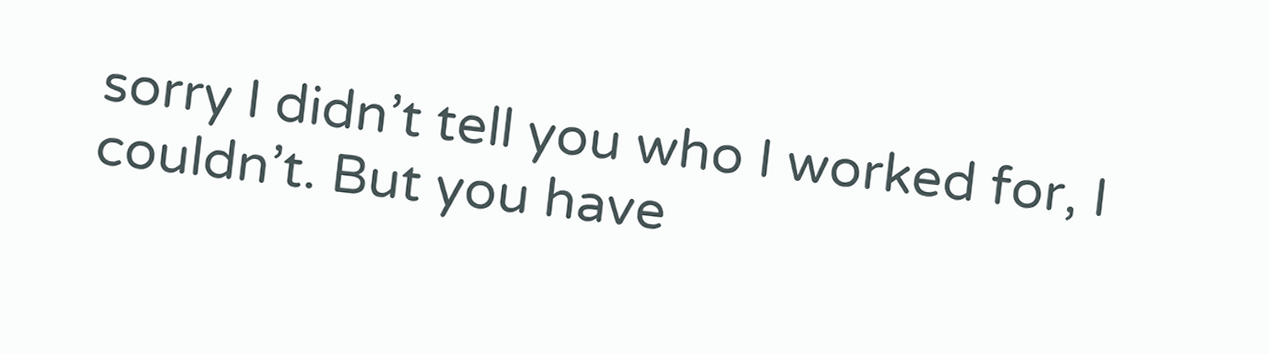sorry I didn’t tell you who I worked for, I couldn’t. But you have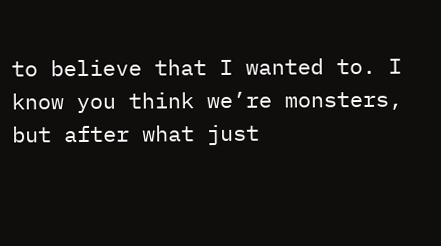to believe that I wanted to. I know you think we’re monsters, but after what just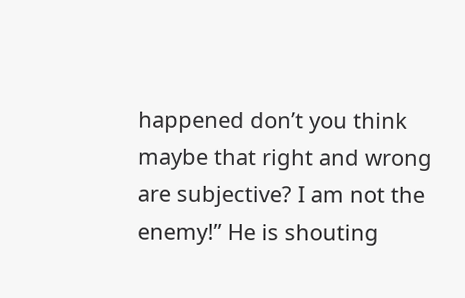happened don’t you think maybe that right and wrong are subjective? I am not the enemy!” He is shouting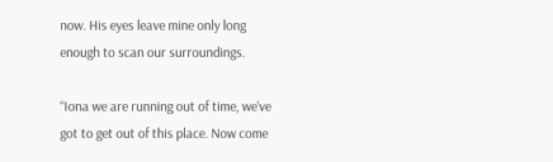now. His eyes leave mine only long enough to scan our surroundings.

“Iona we are running out of time, we’ve got to get out of this place. Now come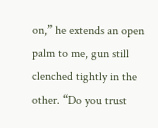on,” he extends an open palm to me, gun still clenched tightly in the other. “Do you trust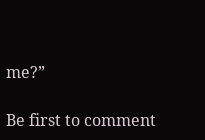me?”

Be first to comment